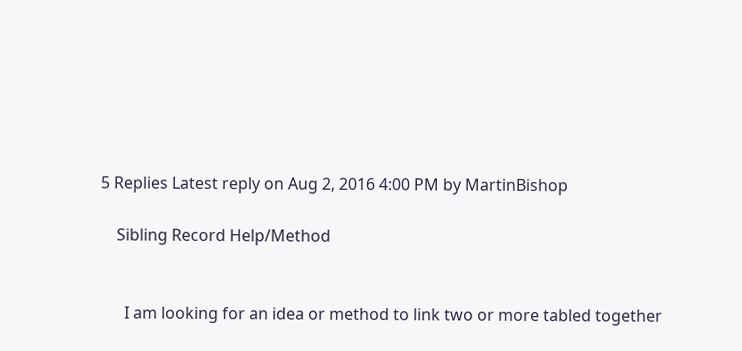5 Replies Latest reply on Aug 2, 2016 4:00 PM by MartinBishop

    Sibling Record Help/Method


      I am looking for an idea or method to link two or more tabled together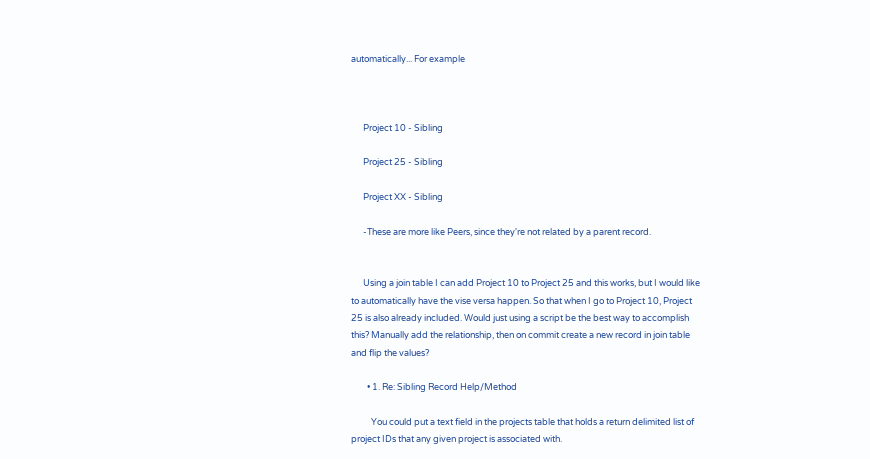automatically... For example



      Project 10 - Sibling

      Project 25 - Sibling

      Project XX - Sibling

      -These are more like Peers, since they're not related by a parent record.


      Using a join table I can add Project 10 to Project 25 and this works, but I would like to automatically have the vise versa happen. So that when I go to Project 10, Project 25 is also already included. Would just using a script be the best way to accomplish this? Manually add the relationship, then on commit create a new record in join table and flip the values?

        • 1. Re: Sibling Record Help/Method

          You could put a text field in the projects table that holds a return delimited list of project IDs that any given project is associated with.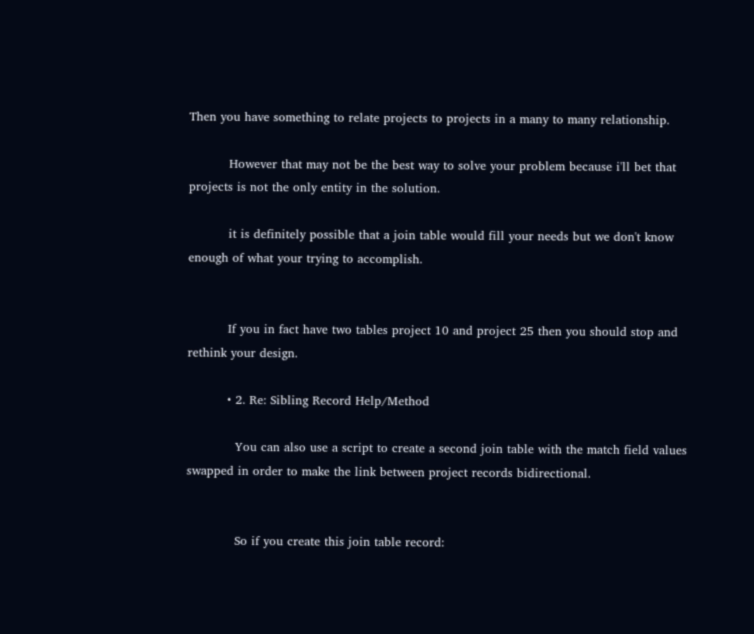Then you have something to relate projects to projects in a many to many relationship.

          However that may not be the best way to solve your problem because i'll bet that projects is not the only entity in the solution.

          it is definitely possible that a join table would fill your needs but we don't know enough of what your trying to accomplish.


          If you in fact have two tables project 10 and project 25 then you should stop and rethink your design.

          • 2. Re: Sibling Record Help/Method

            You can also use a script to create a second join table with the match field values swapped in order to make the link between project records bidirectional.


            So if you create this join table record: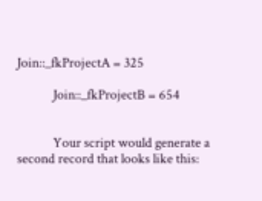Join::_fkProjectA = 325

            Join::_fkProjectB = 654


            Your script would generate a second record that looks like this: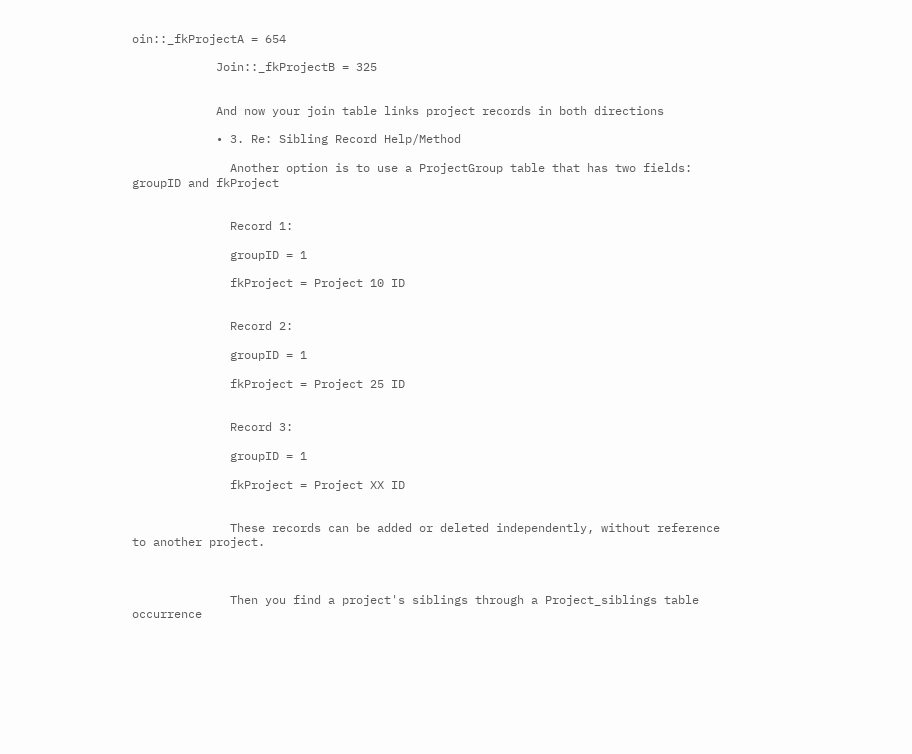oin::_fkProjectA = 654

            Join::_fkProjectB = 325


            And now your join table links project records in both directions

            • 3. Re: Sibling Record Help/Method

              Another option is to use a ProjectGroup table that has two fields: groupID and fkProject


              Record 1:

              groupID = 1

              fkProject = Project 10 ID


              Record 2:

              groupID = 1

              fkProject = Project 25 ID


              Record 3:

              groupID = 1

              fkProject = Project XX ID


              These records can be added or deleted independently, without reference to another project.



              Then you find a project's siblings through a Project_siblings table occurrence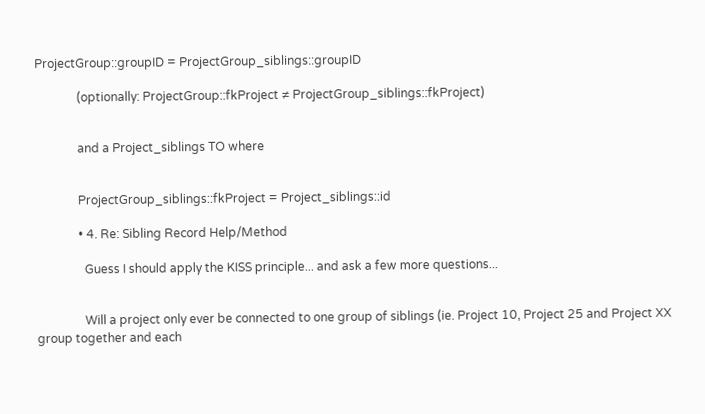ProjectGroup::groupID = ProjectGroup_siblings::groupID

              (optionally: ProjectGroup::fkProject ≠ ProjectGroup_siblings::fkProject)


              and a Project_siblings TO where


              ProjectGroup_siblings::fkProject = Project_siblings::id

              • 4. Re: Sibling Record Help/Method

                Guess I should apply the KISS principle... and ask a few more questions...


                Will a project only ever be connected to one group of siblings (ie. Project 10, Project 25 and Project XX group together and each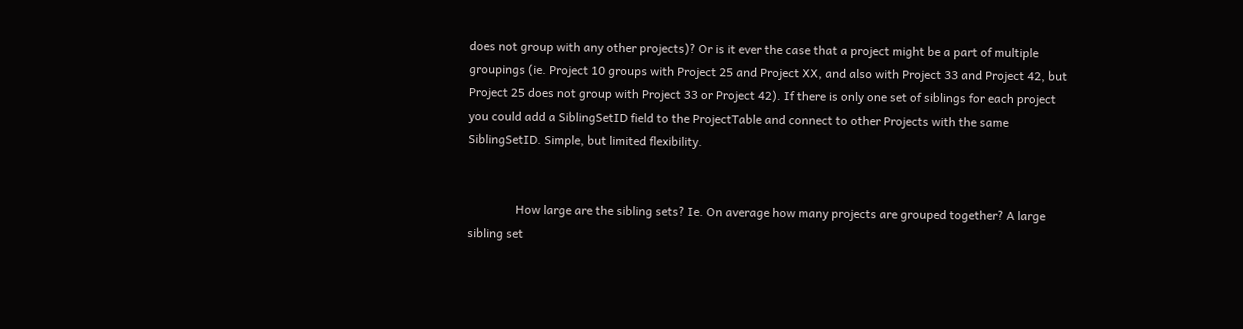does not group with any other projects)? Or is it ever the case that a project might be a part of multiple groupings (ie. Project 10 groups with Project 25 and Project XX, and also with Project 33 and Project 42, but Project 25 does not group with Project 33 or Project 42). If there is only one set of siblings for each project you could add a SiblingSetID field to the ProjectTable and connect to other Projects with the same SiblingSetID. Simple, but limited flexibility.


                How large are the sibling sets? Ie. On average how many projects are grouped together? A large sibling set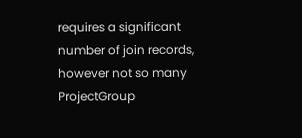requires a significant number of join records, however not so many ProjectGroup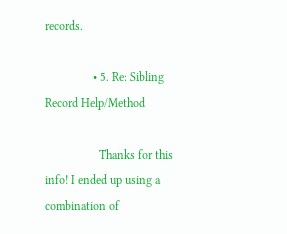records.

                • 5. Re: Sibling Record Help/Method

                  Thanks for this info! I ended up using a combination of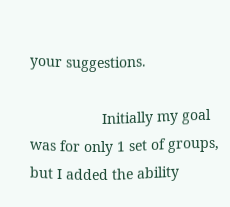your suggestions.

                  Initially my goal was for only 1 set of groups, but I added the ability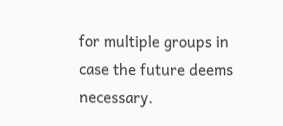for multiple groups in case the future deems necessary.